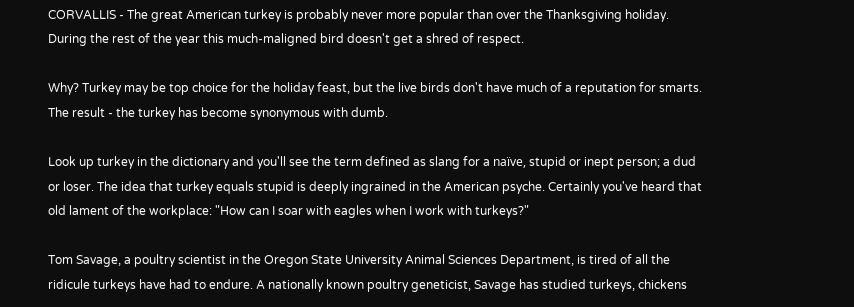CORVALLIS - The great American turkey is probably never more popular than over the Thanksgiving holiday. During the rest of the year this much-maligned bird doesn't get a shred of respect.

Why? Turkey may be top choice for the holiday feast, but the live birds don't have much of a reputation for smarts. The result - the turkey has become synonymous with dumb.

Look up turkey in the dictionary and you'll see the term defined as slang for a naïve, stupid or inept person; a dud or loser. The idea that turkey equals stupid is deeply ingrained in the American psyche. Certainly you've heard that old lament of the workplace: "How can I soar with eagles when I work with turkeys?"

Tom Savage, a poultry scientist in the Oregon State University Animal Sciences Department, is tired of all the ridicule turkeys have had to endure. A nationally known poultry geneticist, Savage has studied turkeys, chickens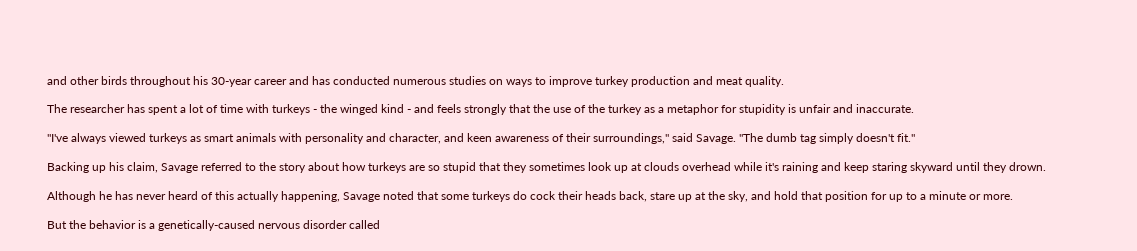and other birds throughout his 30-year career and has conducted numerous studies on ways to improve turkey production and meat quality.

The researcher has spent a lot of time with turkeys - the winged kind - and feels strongly that the use of the turkey as a metaphor for stupidity is unfair and inaccurate.

"I've always viewed turkeys as smart animals with personality and character, and keen awareness of their surroundings," said Savage. "The dumb tag simply doesn't fit."

Backing up his claim, Savage referred to the story about how turkeys are so stupid that they sometimes look up at clouds overhead while it's raining and keep staring skyward until they drown.

Although he has never heard of this actually happening, Savage noted that some turkeys do cock their heads back, stare up at the sky, and hold that position for up to a minute or more.

But the behavior is a genetically-caused nervous disorder called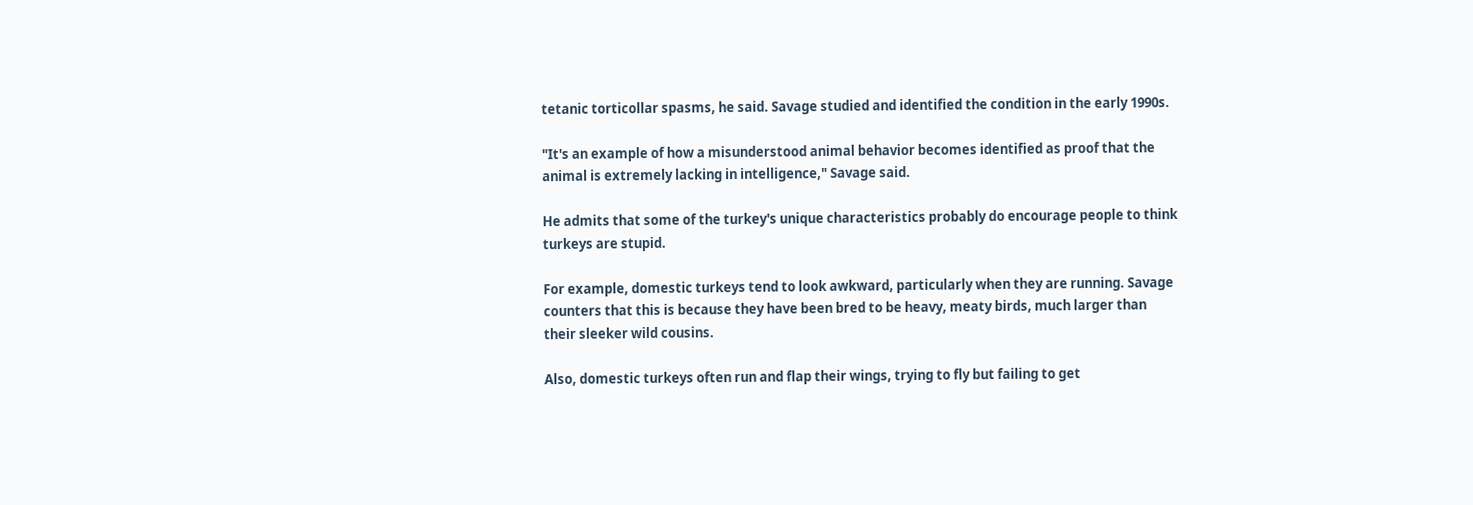tetanic torticollar spasms, he said. Savage studied and identified the condition in the early 1990s.

"It's an example of how a misunderstood animal behavior becomes identified as proof that the animal is extremely lacking in intelligence," Savage said.

He admits that some of the turkey's unique characteristics probably do encourage people to think turkeys are stupid.

For example, domestic turkeys tend to look awkward, particularly when they are running. Savage counters that this is because they have been bred to be heavy, meaty birds, much larger than their sleeker wild cousins.

Also, domestic turkeys often run and flap their wings, trying to fly but failing to get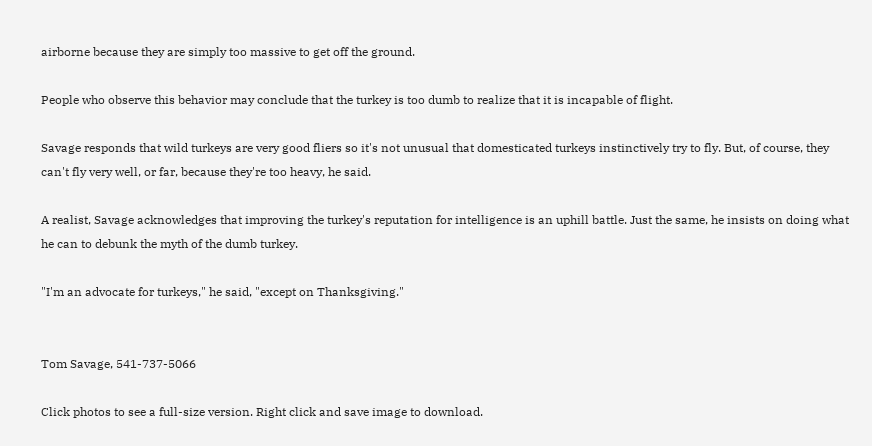airborne because they are simply too massive to get off the ground.

People who observe this behavior may conclude that the turkey is too dumb to realize that it is incapable of flight.

Savage responds that wild turkeys are very good fliers so it's not unusual that domesticated turkeys instinctively try to fly. But, of course, they can't fly very well, or far, because they're too heavy, he said.

A realist, Savage acknowledges that improving the turkey's reputation for intelligence is an uphill battle. Just the same, he insists on doing what he can to debunk the myth of the dumb turkey.

"I'm an advocate for turkeys," he said, "except on Thanksgiving."


Tom Savage, 541-737-5066

Click photos to see a full-size version. Right click and save image to download.